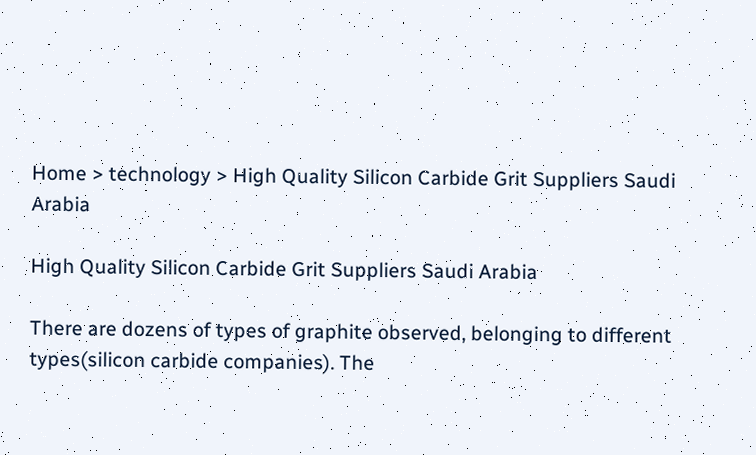Home > technology > High Quality Silicon Carbide Grit Suppliers Saudi Arabia

High Quality Silicon Carbide Grit Suppliers Saudi Arabia

There are dozens of types of graphite observed, belonging to different types(silicon carbide companies). The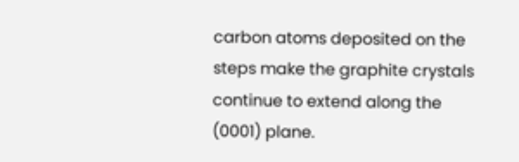carbon atoms deposited on the steps make the graphite crystals continue to extend along the (0001) plane.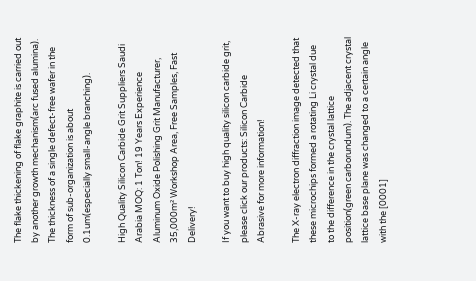The flake thickening of flake graphite is carried out by another growth mechanism(arc fused alumina). The thickness of a single defect-free wafer in the form of sub-organization is about 0.1um(especially small-angle branching).

High Quality Silicon Carbide Grit Suppliers Saudi Arabia MOQ: 1 Ton! 19 Years Experience Aluminum Oxide Polishing Grit Manufacturer, 35,000m² Workshop Area, Free Samples, Fast Delivery!

If you want to buy high quality silicon carbide grit, please click our products: Silicon Carbide Abrasive for more information!

The X-ray electron diffraction image detected that these microchips formed a rotating Li crystal due to the difference in the crystal lattice position(green carborundum). The adjacent crystal lattice base plane was changed to a certain angle with the [0001]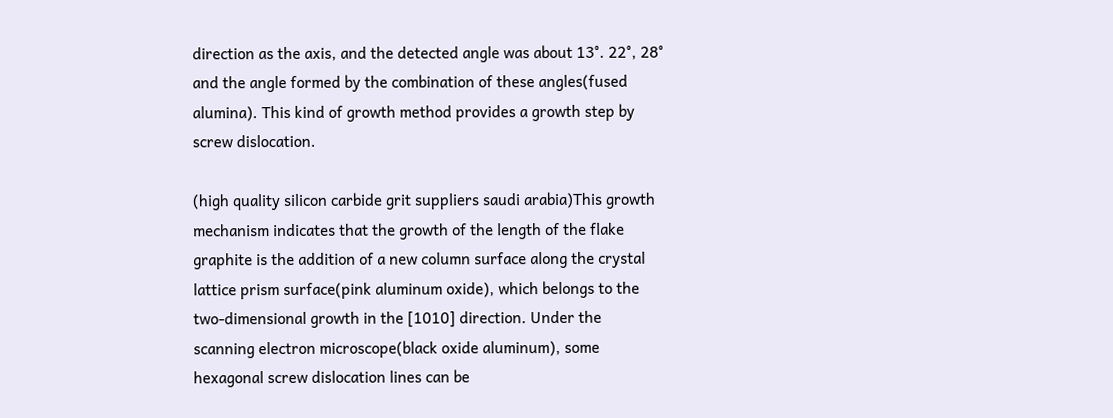direction as the axis, and the detected angle was about 13°. 22°, 28° and the angle formed by the combination of these angles(fused alumina). This kind of growth method provides a growth step by screw dislocation.

(high quality silicon carbide grit suppliers saudi arabia)This growth mechanism indicates that the growth of the length of the flake graphite is the addition of a new column surface along the crystal lattice prism surface(pink aluminum oxide), which belongs to the two-dimensional growth in the [1010] direction. Under the scanning electron microscope(black oxide aluminum), some hexagonal screw dislocation lines can be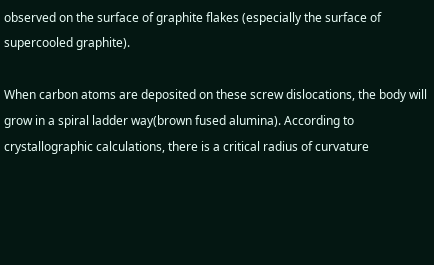observed on the surface of graphite flakes (especially the surface of supercooled graphite).

When carbon atoms are deposited on these screw dislocations, the body will grow in a spiral ladder way(brown fused alumina). According to crystallographic calculations, there is a critical radius of curvature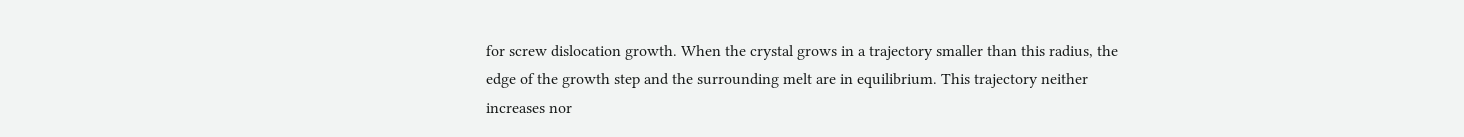for screw dislocation growth. When the crystal grows in a trajectory smaller than this radius, the edge of the growth step and the surrounding melt are in equilibrium. This trajectory neither increases nor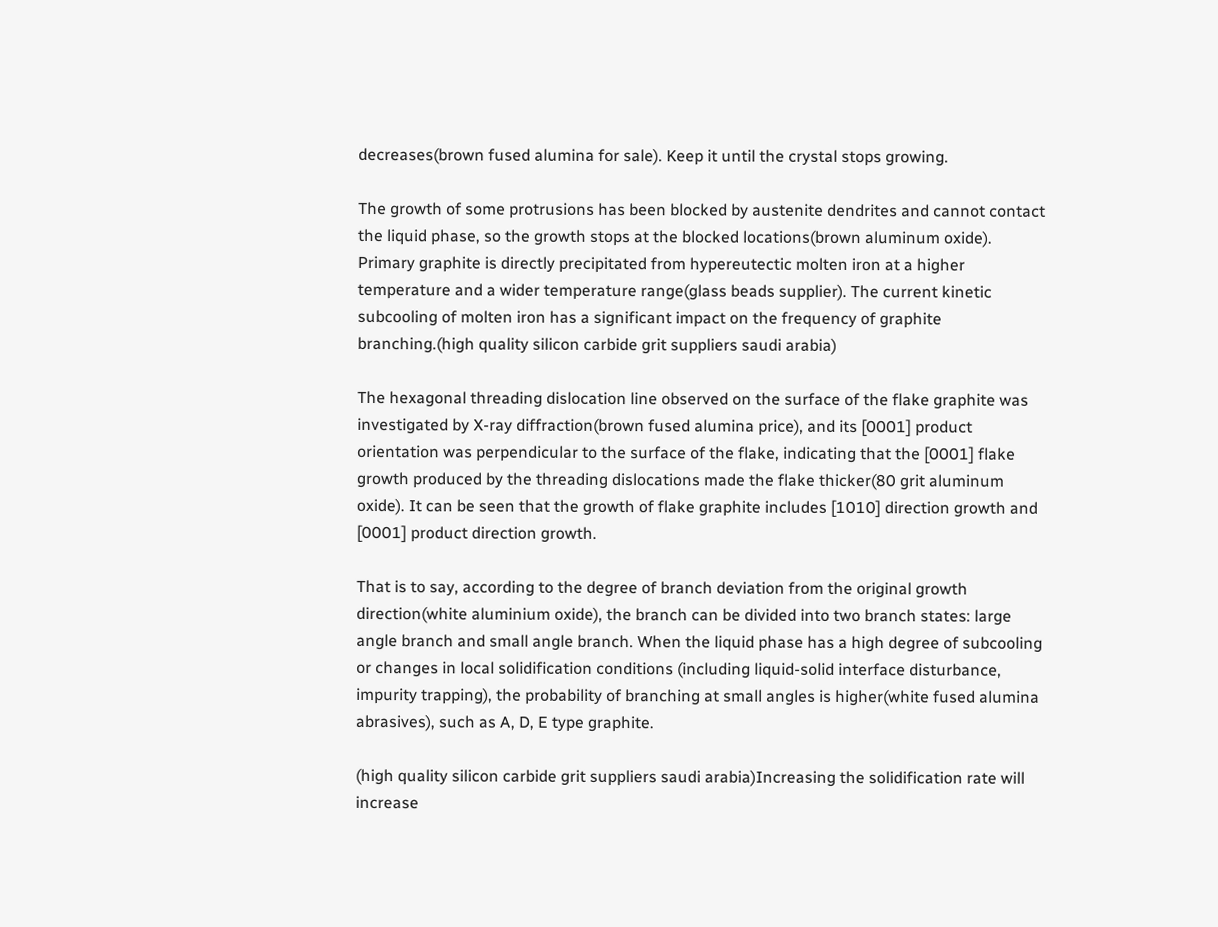decreases(brown fused alumina for sale). Keep it until the crystal stops growing.

The growth of some protrusions has been blocked by austenite dendrites and cannot contact the liquid phase, so the growth stops at the blocked locations(brown aluminum oxide). Primary graphite is directly precipitated from hypereutectic molten iron at a higher temperature and a wider temperature range(glass beads supplier). The current kinetic subcooling of molten iron has a significant impact on the frequency of graphite branching.(high quality silicon carbide grit suppliers saudi arabia)

The hexagonal threading dislocation line observed on the surface of the flake graphite was investigated by X-ray diffraction(brown fused alumina price), and its [0001] product orientation was perpendicular to the surface of the flake, indicating that the [0001] flake growth produced by the threading dislocations made the flake thicker(80 grit aluminum oxide). It can be seen that the growth of flake graphite includes [1010] direction growth and [0001] product direction growth.

That is to say, according to the degree of branch deviation from the original growth direction(white aluminium oxide), the branch can be divided into two branch states: large angle branch and small angle branch. When the liquid phase has a high degree of subcooling or changes in local solidification conditions (including liquid-solid interface disturbance, impurity trapping), the probability of branching at small angles is higher(white fused alumina abrasives), such as A, D, E type graphite.

(high quality silicon carbide grit suppliers saudi arabia)Increasing the solidification rate will increase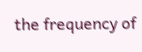the frequency of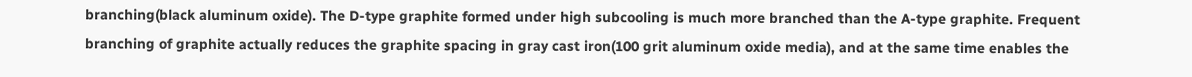branching(black aluminum oxide). The D-type graphite formed under high subcooling is much more branched than the A-type graphite. Frequent branching of graphite actually reduces the graphite spacing in gray cast iron(100 grit aluminum oxide media), and at the same time enables the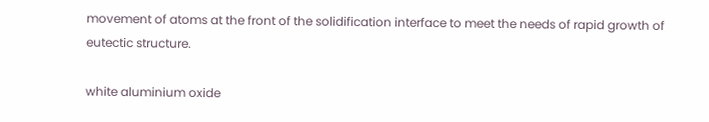movement of atoms at the front of the solidification interface to meet the needs of rapid growth of eutectic structure.

white aluminium oxide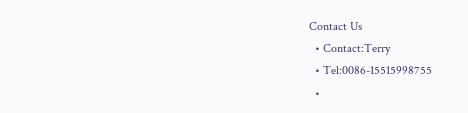Contact Us
  • Contact:Terry
  • Tel:0086-15515998755
  •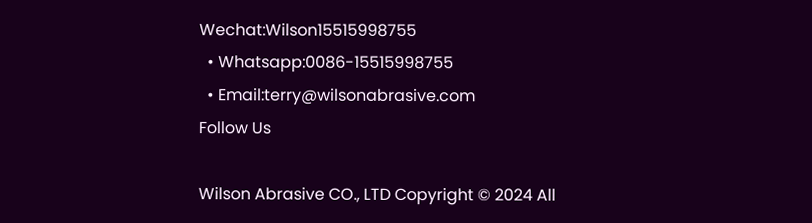Wechat:Wilson15515998755
  • Whatsapp:0086-15515998755
  • Email:terry@wilsonabrasive.com
Follow Us

Wilson Abrasive CO., LTD Copyright © 2024 All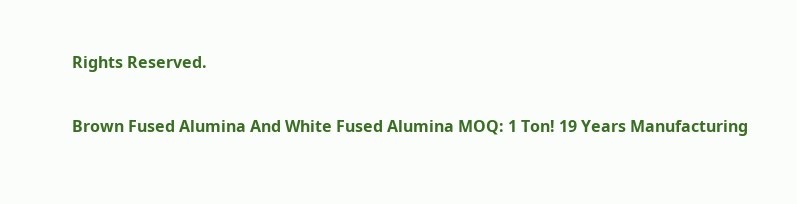Rights Reserved.

Brown Fused Alumina And White Fused Alumina MOQ: 1 Ton! 19 Years Manufacturing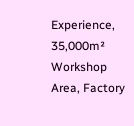Experience, 35,000m² Workshop Area, Factory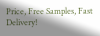Price, Free Samples, Fast Delivery!